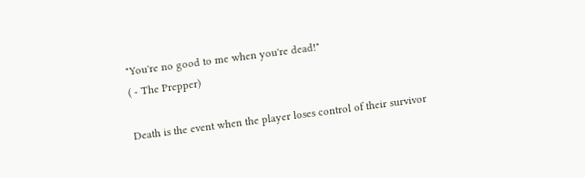"You're no good to me when you're dead!"
( - The Prepper)

Death is the event when the player loses control of their survivor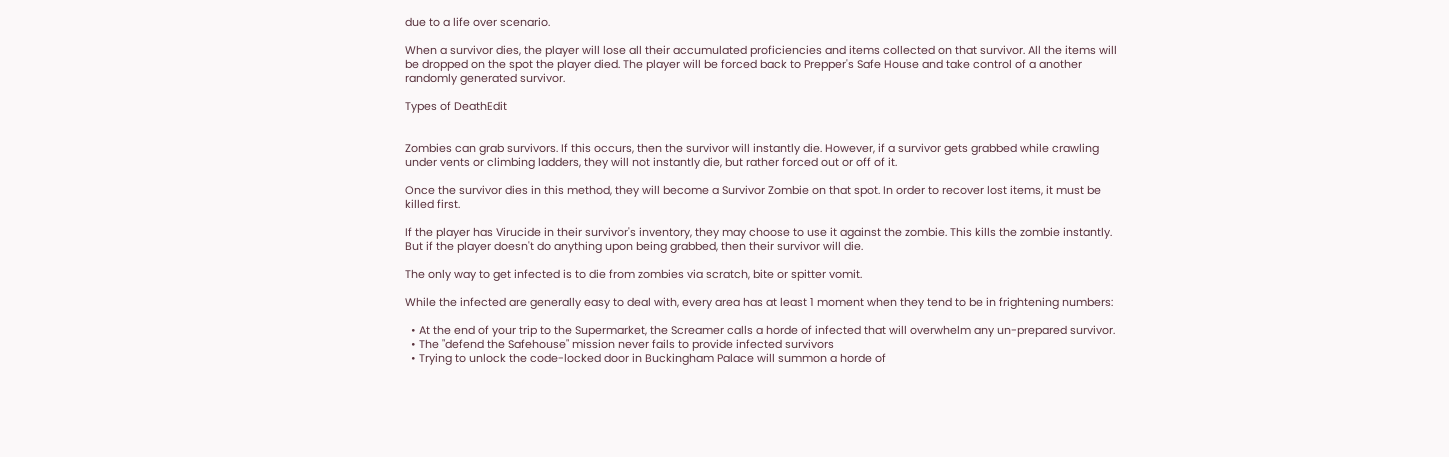due to a life over scenario.

When a survivor dies, the player will lose all their accumulated proficiencies and items collected on that survivor. All the items will be dropped on the spot the player died. The player will be forced back to Prepper's Safe House and take control of a another randomly generated survivor.

Types of DeathEdit


Zombies can grab survivors. If this occurs, then the survivor will instantly die. However, if a survivor gets grabbed while crawling under vents or climbing ladders, they will not instantly die, but rather forced out or off of it.

Once the survivor dies in this method, they will become a Survivor Zombie on that spot. In order to recover lost items, it must be killed first.

If the player has Virucide in their survivor's inventory, they may choose to use it against the zombie. This kills the zombie instantly. But if the player doesn't do anything upon being grabbed, then their survivor will die.

The only way to get infected is to die from zombies via scratch, bite or spitter vomit.

While the infected are generally easy to deal with, every area has at least 1 moment when they tend to be in frightening numbers:

  • At the end of your trip to the Supermarket, the Screamer calls a horde of infected that will overwhelm any un-prepared survivor.
  • The "defend the Safehouse" mission never fails to provide infected survivors
  • Trying to unlock the code-locked door in Buckingham Palace will summon a horde of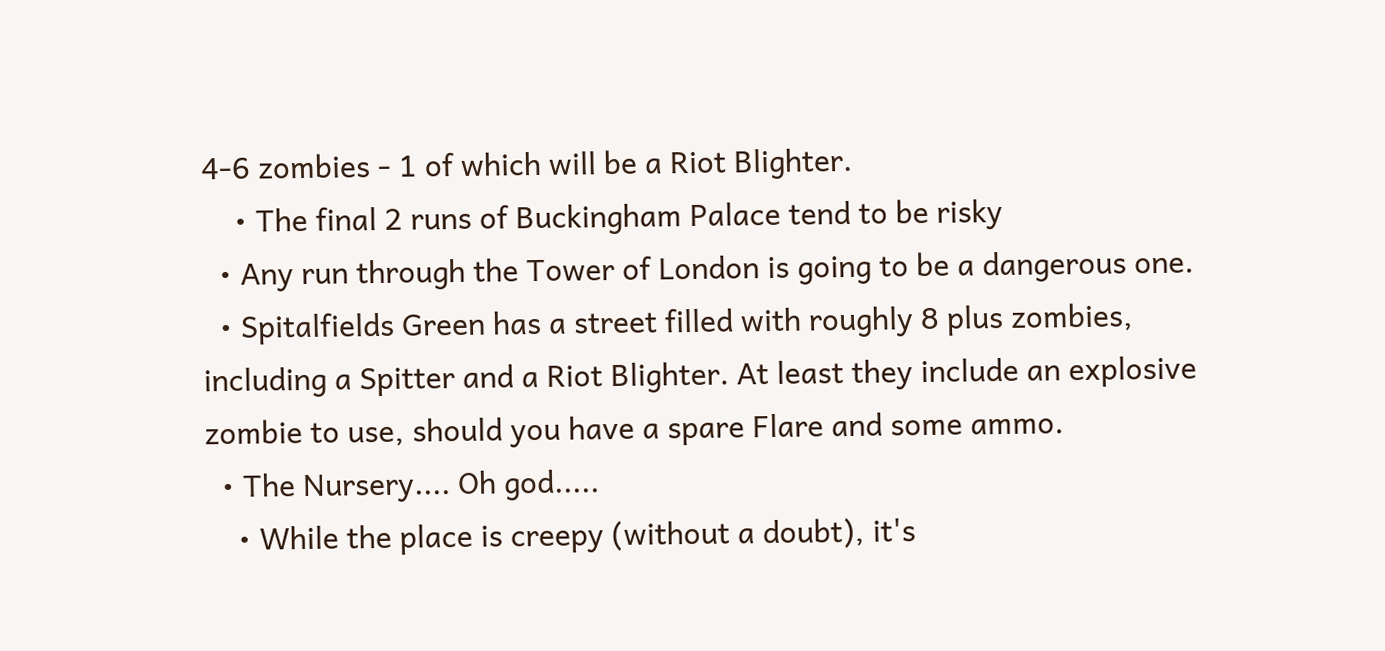4-6 zombies - 1 of which will be a Riot Blighter.
    • The final 2 runs of Buckingham Palace tend to be risky
  • Any run through the Tower of London is going to be a dangerous one.
  • Spitalfields Green has a street filled with roughly 8 plus zombies, including a Spitter and a Riot Blighter. At least they include an explosive zombie to use, should you have a spare Flare and some ammo.
  • The Nursery.... Oh god.....
    • While the place is creepy (without a doubt), it's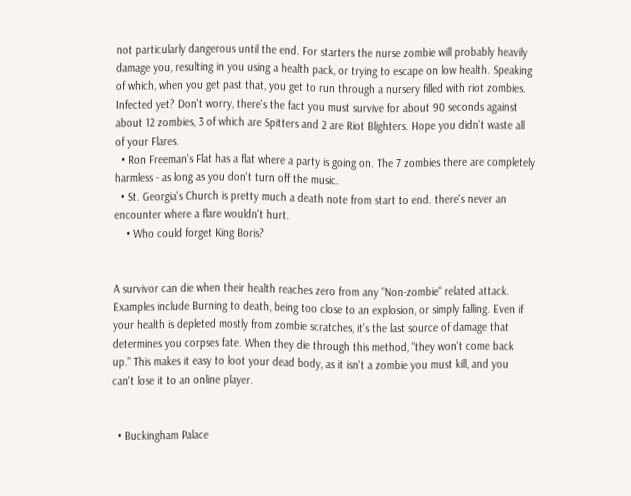not particularly dangerous until the end. For starters the nurse zombie will probably heavily damage you, resulting in you using a health pack, or trying to escape on low health. Speaking of which, when you get past that, you get to run through a nursery filled with riot zombies. Infected yet? Don't worry, there's the fact you must survive for about 90 seconds against about 12 zombies, 3 of which are Spitters and 2 are Riot Blighters. Hope you didn't waste all of your Flares.
  • Ron Freeman's Flat has a flat where a party is going on. The 7 zombies there are completely harmless - as long as you don't turn off the music.
  • St. Georgia's Church is pretty much a death note from start to end. there's never an encounter where a flare wouldn't hurt.
    • Who could forget King Boris?


A survivor can die when their health reaches zero from any "Non-zombie" related attack. Examples include Burning to death, being too close to an explosion, or simply falling. Even if your health is depleted mostly from zombie scratches, it's the last source of damage that determines you corpses fate. When they die through this method, "they won't come back up." This makes it easy to loot your dead body, as it isn't a zombie you must kill, and you can't lose it to an online player.


  • Buckingham Palace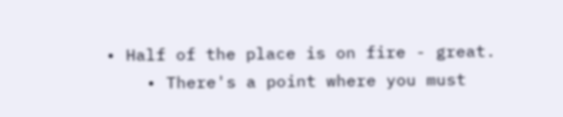• Half of the place is on fire - great.
    • There's a point where you must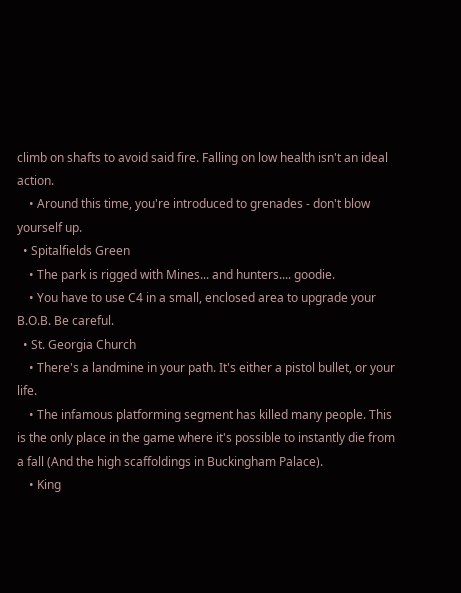climb on shafts to avoid said fire. Falling on low health isn't an ideal action.
    • Around this time, you're introduced to grenades - don't blow yourself up.
  • Spitalfields Green
    • The park is rigged with Mines... and hunters.... goodie.
    • You have to use C4 in a small, enclosed area to upgrade your B.O.B. Be careful.
  • St. Georgia Church
    • There's a landmine in your path. It's either a pistol bullet, or your life.
    • The infamous platforming segment has killed many people. This is the only place in the game where it's possible to instantly die from a fall (And the high scaffoldings in Buckingham Palace).
    • King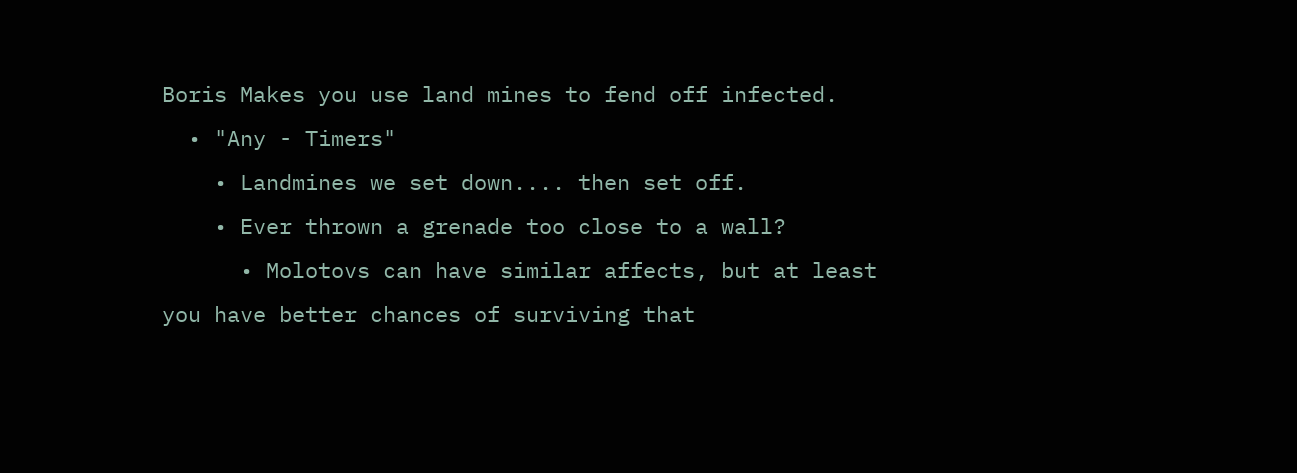Boris Makes you use land mines to fend off infected.
  • "Any - Timers"
    • Landmines we set down.... then set off.
    • Ever thrown a grenade too close to a wall?
      • Molotovs can have similar affects, but at least you have better chances of surviving that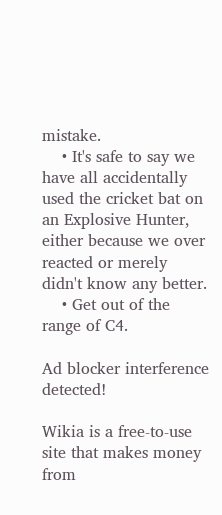mistake.
    • It's safe to say we have all accidentally used the cricket bat on an Explosive Hunter, either because we over reacted or merely didn't know any better.
    • Get out of the range of C4.

Ad blocker interference detected!

Wikia is a free-to-use site that makes money from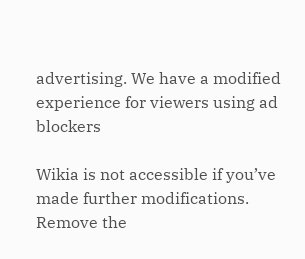advertising. We have a modified experience for viewers using ad blockers

Wikia is not accessible if you’ve made further modifications. Remove the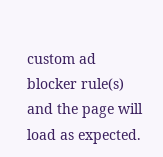custom ad blocker rule(s) and the page will load as expected.